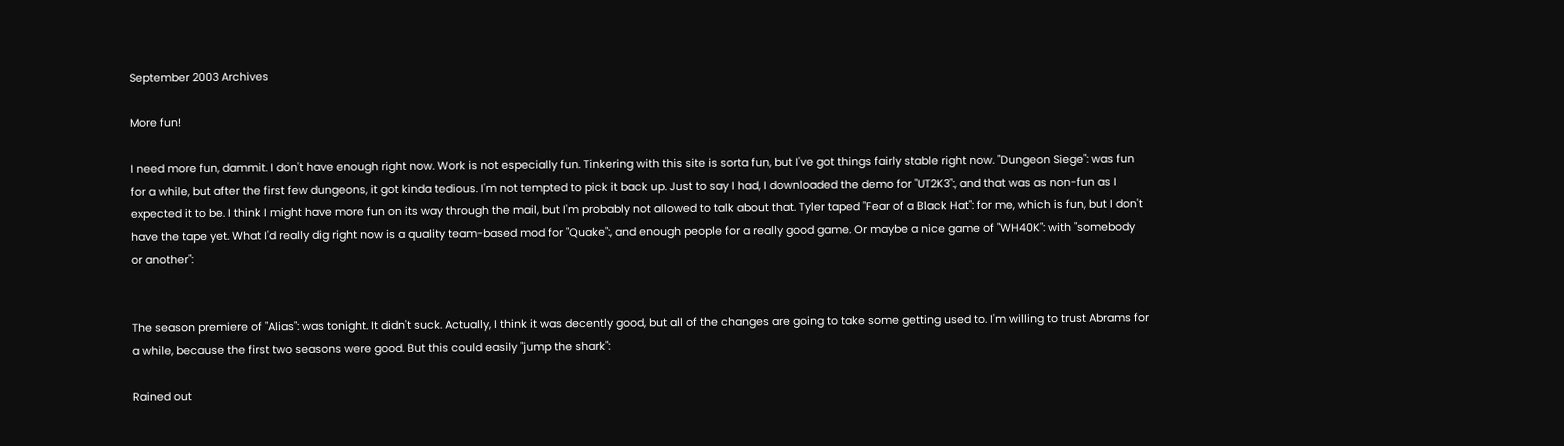September 2003 Archives

More fun!

I need more fun, dammit. I don't have enough right now. Work is not especially fun. Tinkering with this site is sorta fun, but I've got things fairly stable right now. "Dungeon Siege": was fun for a while, but after the first few dungeons, it got kinda tedious. I'm not tempted to pick it back up. Just to say I had, I downloaded the demo for "UT2K3":, and that was as non-fun as I expected it to be. I think I might have more fun on its way through the mail, but I'm probably not allowed to talk about that. Tyler taped "Fear of a Black Hat": for me, which is fun, but I don't have the tape yet. What I'd really dig right now is a quality team-based mod for "Quake":, and enough people for a really good game. Or maybe a nice game of "WH40K": with "somebody or another":


The season premiere of "Alias": was tonight. It didn't suck. Actually, I think it was decently good, but all of the changes are going to take some getting used to. I'm willing to trust Abrams for a while, because the first two seasons were good. But this could easily "jump the shark":

Rained out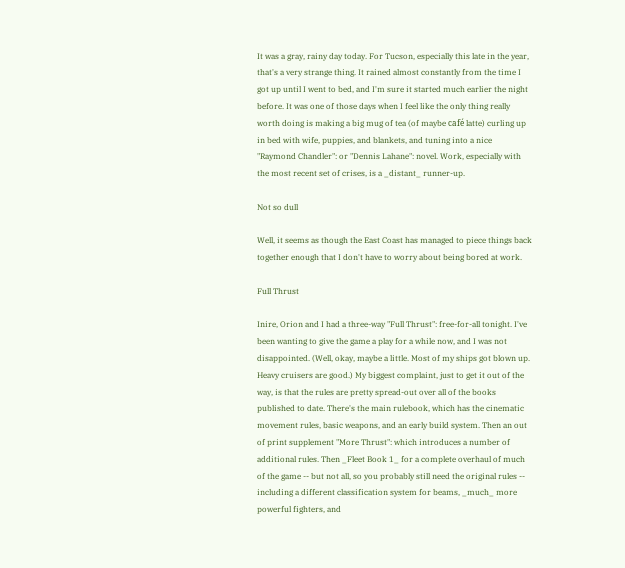It was a gray, rainy day today. For Tucson, especially this late in the year, that's a very strange thing. It rained almost constantly from the time I got up until I went to bed, and I'm sure it started much earlier the night before. It was one of those days when I feel like the only thing really worth doing is making a big mug of tea (of maybe café latte) curling up in bed with wife, puppies, and blankets, and tuning into a nice "Raymond Chandler": or "Dennis Lahane": novel. Work, especially with the most recent set of crises, is a _distant_ runner-up.

Not so dull

Well, it seems as though the East Coast has managed to piece things back together enough that I don't have to worry about being bored at work.

Full Thrust

Inire, Orion and I had a three-way "Full Thrust": free-for-all tonight. I've been wanting to give the game a play for a while now, and I was not disappointed. (Well, okay, maybe a little. Most of my ships got blown up. Heavy cruisers are good.) My biggest complaint, just to get it out of the way, is that the rules are pretty spread-out over all of the books published to date. There's the main rulebook, which has the cinematic movement rules, basic weapons, and an early build system. Then an out of print supplement "More Thrust": which introduces a number of additional rules. Then _Fleet Book 1_ for a complete overhaul of much of the game -- but not all, so you probably still need the original rules -- including a different classification system for beams, _much_ more powerful fighters, and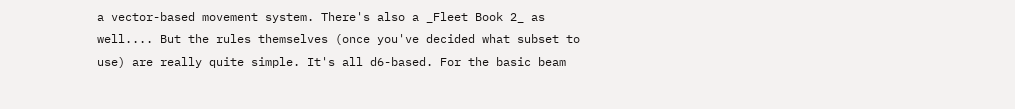a vector-based movement system. There's also a _Fleet Book 2_ as well.... But the rules themselves (once you've decided what subset to use) are really quite simple. It's all d6-based. For the basic beam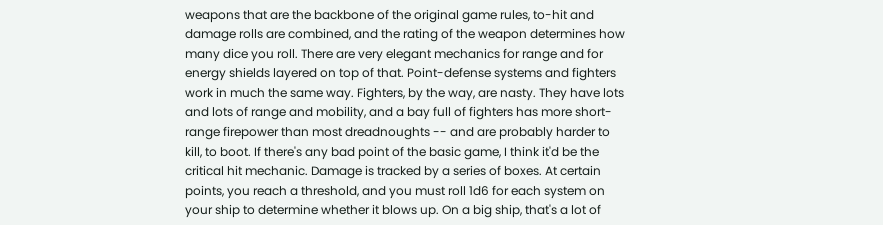weapons that are the backbone of the original game rules, to-hit and damage rolls are combined, and the rating of the weapon determines how many dice you roll. There are very elegant mechanics for range and for energy shields layered on top of that. Point-defense systems and fighters work in much the same way. Fighters, by the way, are nasty. They have lots and lots of range and mobility, and a bay full of fighters has more short-range firepower than most dreadnoughts -- and are probably harder to kill, to boot. If there's any bad point of the basic game, I think it'd be the critical hit mechanic. Damage is tracked by a series of boxes. At certain points, you reach a threshold, and you must roll 1d6 for each system on your ship to determine whether it blows up. On a big ship, that's a lot of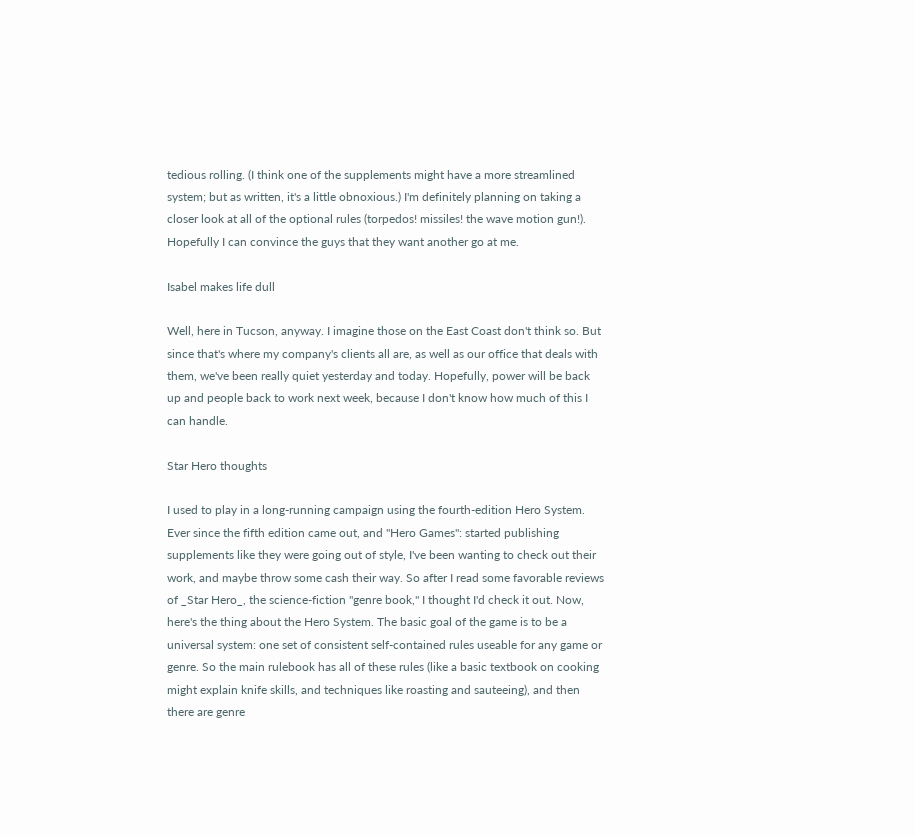tedious rolling. (I think one of the supplements might have a more streamlined system; but as written, it's a little obnoxious.) I'm definitely planning on taking a closer look at all of the optional rules (torpedos! missiles! the wave motion gun!). Hopefully I can convince the guys that they want another go at me.

Isabel makes life dull

Well, here in Tucson, anyway. I imagine those on the East Coast don't think so. But since that's where my company's clients all are, as well as our office that deals with them, we've been really quiet yesterday and today. Hopefully, power will be back up and people back to work next week, because I don't know how much of this I can handle.

Star Hero thoughts

I used to play in a long-running campaign using the fourth-edition Hero System. Ever since the fifth edition came out, and "Hero Games": started publishing supplements like they were going out of style, I've been wanting to check out their work, and maybe throw some cash their way. So after I read some favorable reviews of _Star Hero_, the science-fiction "genre book," I thought I'd check it out. Now, here's the thing about the Hero System. The basic goal of the game is to be a universal system: one set of consistent self-contained rules useable for any game or genre. So the main rulebook has all of these rules (like a basic textbook on cooking might explain knife skills, and techniques like roasting and sauteeing), and then there are genre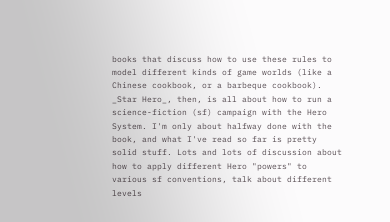books that discuss how to use these rules to model different kinds of game worlds (like a Chinese cookbook, or a barbeque cookbook). _Star Hero_, then, is all about how to run a science-fiction (sf) campaign with the Hero System. I'm only about halfway done with the book, and what I've read so far is pretty solid stuff. Lots and lots of discussion about how to apply different Hero "powers" to various sf conventions, talk about different levels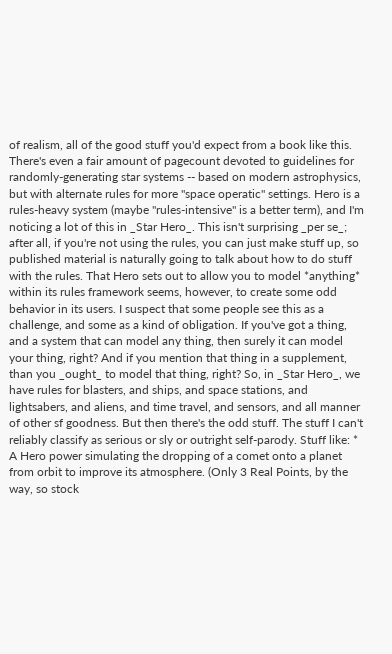of realism, all of the good stuff you'd expect from a book like this. There's even a fair amount of pagecount devoted to guidelines for randomly-generating star systems -- based on modern astrophysics, but with alternate rules for more "space operatic" settings. Hero is a rules-heavy system (maybe "rules-intensive" is a better term), and I'm noticing a lot of this in _Star Hero_. This isn't surprising _per se_; after all, if you're not using the rules, you can just make stuff up, so published material is naturally going to talk about how to do stuff with the rules. That Hero sets out to allow you to model *anything* within its rules framework seems, however, to create some odd behavior in its users. I suspect that some people see this as a challenge, and some as a kind of obligation. If you've got a thing, and a system that can model any thing, then surely it can model your thing, right? And if you mention that thing in a supplement, than you _ought_ to model that thing, right? So, in _Star Hero_, we have rules for blasters, and ships, and space stations, and lightsabers, and aliens, and time travel, and sensors, and all manner of other sf goodness. But then there's the odd stuff. The stuff I can't reliably classify as serious or sly or outright self-parody. Stuff like: * A Hero power simulating the dropping of a comet onto a planet from orbit to improve its atmosphere. (Only 3 Real Points, by the way, so stock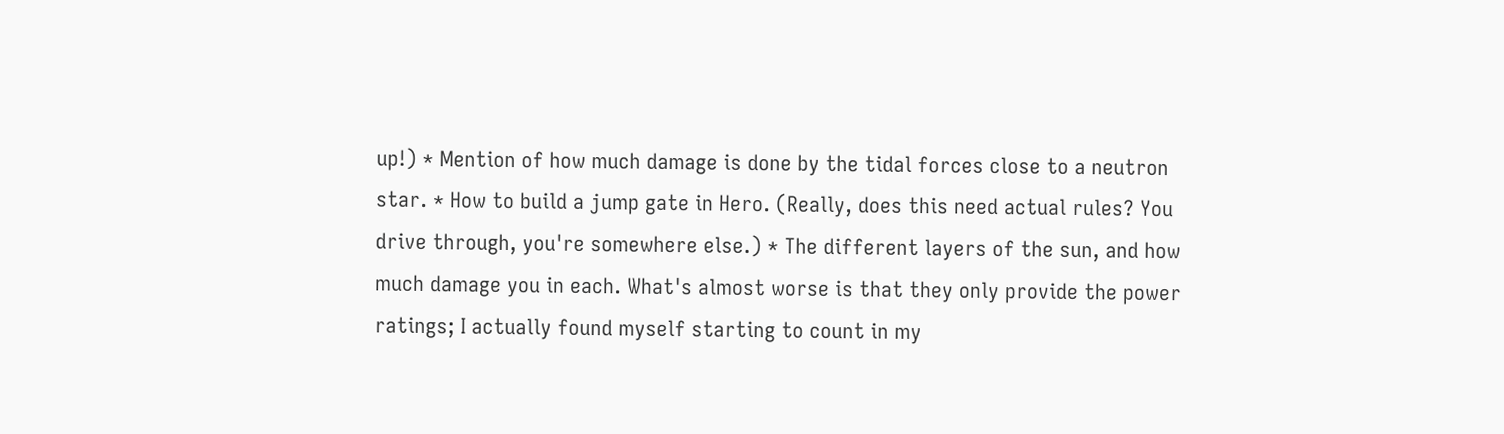up!) * Mention of how much damage is done by the tidal forces close to a neutron star. * How to build a jump gate in Hero. (Really, does this need actual rules? You drive through, you're somewhere else.) * The different layers of the sun, and how much damage you in each. What's almost worse is that they only provide the power ratings; I actually found myself starting to count in my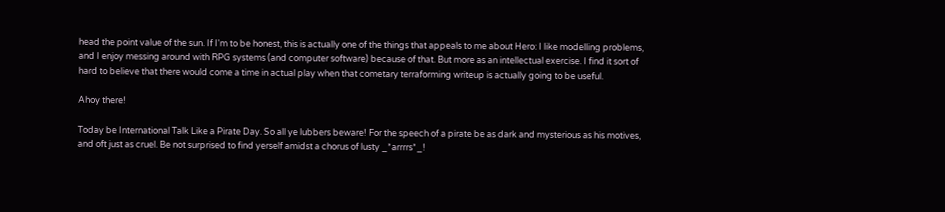head the point value of the sun. If I'm to be honest, this is actually one of the things that appeals to me about Hero: I like modelling problems, and I enjoy messing around with RPG systems (and computer software) because of that. But more as an intellectual exercise. I find it sort of hard to believe that there would come a time in actual play when that cometary terraforming writeup is actually going to be useful.

Ahoy there!

Today be International Talk Like a Pirate Day. So all ye lubbers beware! For the speech of a pirate be as dark and mysterious as his motives, and oft just as cruel. Be not surprised to find yerself amidst a chorus of lusty _*arrrrs*_!